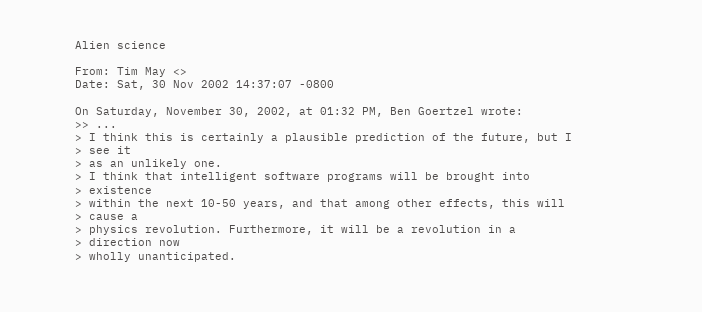Alien science

From: Tim May <>
Date: Sat, 30 Nov 2002 14:37:07 -0800

On Saturday, November 30, 2002, at 01:32 PM, Ben Goertzel wrote:
>> ...
> I think this is certainly a plausible prediction of the future, but I
> see it
> as an unlikely one.
> I think that intelligent software programs will be brought into
> existence
> within the next 10-50 years, and that among other effects, this will
> cause a
> physics revolution. Furthermore, it will be a revolution in a
> direction now
> wholly unanticipated.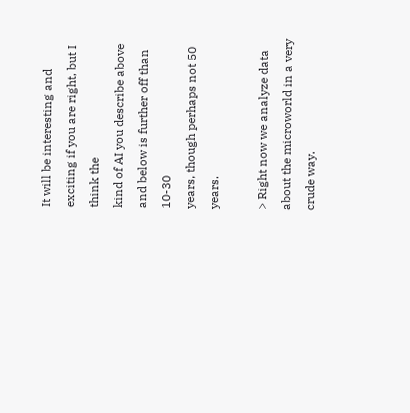It will be interesting and exciting if you are right, but I think the
kind of AI you describe above and below is further off than 10-30
years, though perhaps not 50 years.

> Right now we analyze data about the microworld in a very crude way.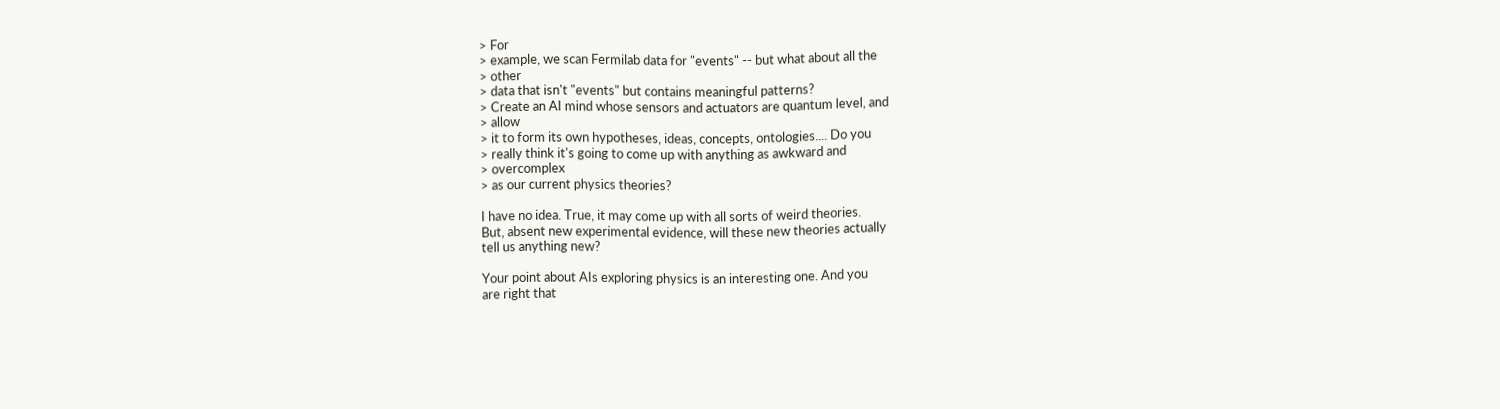> For
> example, we scan Fermilab data for "events" -- but what about all the
> other
> data that isn't "events" but contains meaningful patterns?
> Create an AI mind whose sensors and actuators are quantum level, and
> allow
> it to form its own hypotheses, ideas, concepts, ontologies.... Do you
> really think it's going to come up with anything as awkward and
> overcomplex
> as our current physics theories?

I have no idea. True, it may come up with all sorts of weird theories.
But, absent new experimental evidence, will these new theories actually
tell us anything new?

Your point about AIs exploring physics is an interesting one. And you
are right that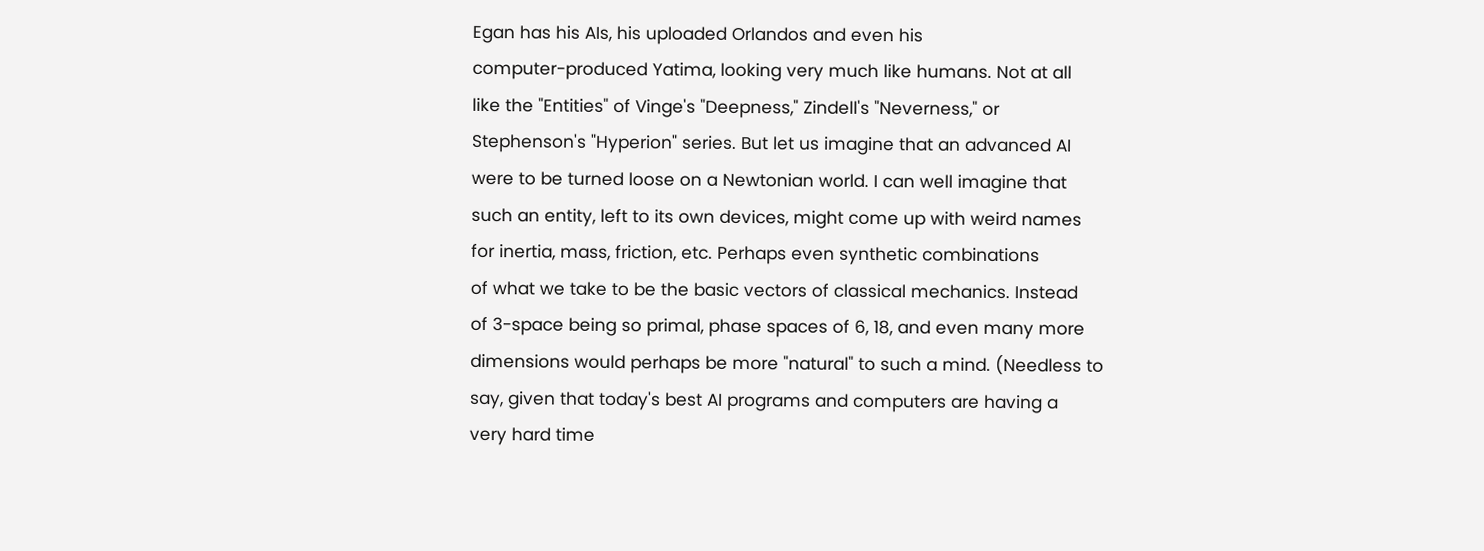Egan has his AIs, his uploaded Orlandos and even his
computer-produced Yatima, looking very much like humans. Not at all
like the "Entities" of Vinge's "Deepness," Zindell's "Neverness," or
Stephenson's "Hyperion" series. But let us imagine that an advanced AI
were to be turned loose on a Newtonian world. I can well imagine that
such an entity, left to its own devices, might come up with weird names
for inertia, mass, friction, etc. Perhaps even synthetic combinations
of what we take to be the basic vectors of classical mechanics. Instead
of 3-space being so primal, phase spaces of 6, 18, and even many more
dimensions would perhaps be more "natural" to such a mind. (Needless to
say, given that today's best AI programs and computers are having a
very hard time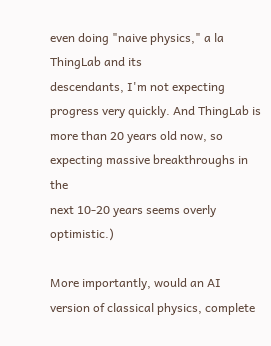even doing "naive physics," a la ThingLab and its
descendants, I'm not expecting progress very quickly. And ThingLab is
more than 20 years old now, so expecting massive breakthroughs in the
next 10-20 years seems overly optimistic.)

More importantly, would an AI version of classical physics, complete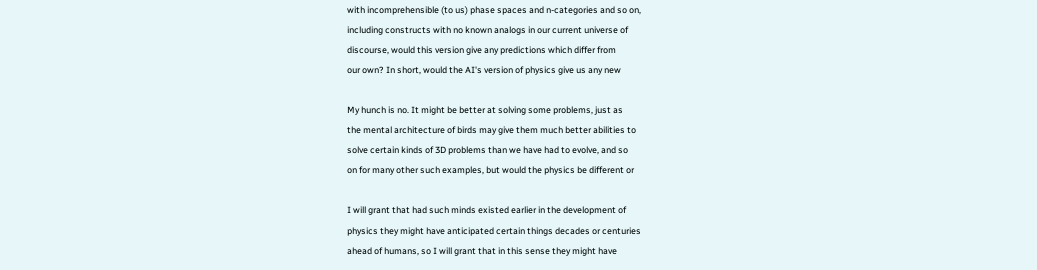with incomprehensible (to us) phase spaces and n-categories and so on,
including constructs with no known analogs in our current universe of
discourse, would this version give any predictions which differ from
our own? In short, would the AI's version of physics give us any new

My hunch is no. It might be better at solving some problems, just as
the mental architecture of birds may give them much better abilities to
solve certain kinds of 3D problems than we have had to evolve, and so
on for many other such examples, but would the physics be different or

I will grant that had such minds existed earlier in the development of
physics they might have anticipated certain things decades or centuries
ahead of humans, so I will grant that in this sense they might have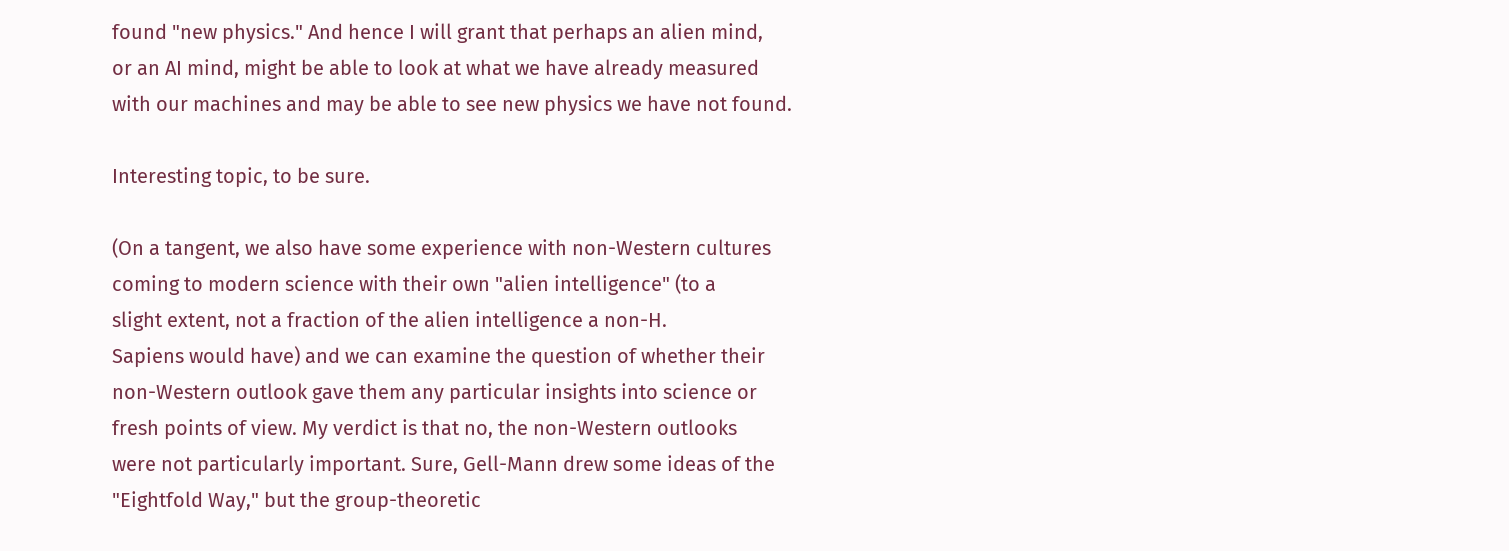found "new physics." And hence I will grant that perhaps an alien mind,
or an AI mind, might be able to look at what we have already measured
with our machines and may be able to see new physics we have not found.

Interesting topic, to be sure.

(On a tangent, we also have some experience with non-Western cultures
coming to modern science with their own "alien intelligence" (to a
slight extent, not a fraction of the alien intelligence a non-H.
Sapiens would have) and we can examine the question of whether their
non-Western outlook gave them any particular insights into science or
fresh points of view. My verdict is that no, the non-Western outlooks
were not particularly important. Sure, Gell-Mann drew some ideas of the
"Eightfold Way," but the group-theoretic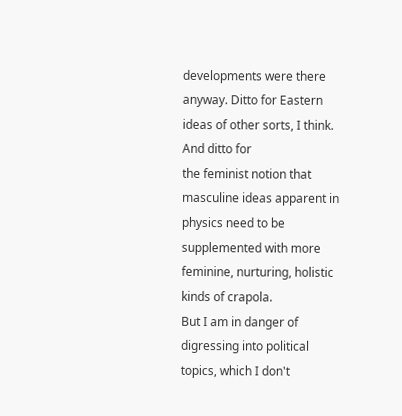developments were there
anyway. Ditto for Eastern ideas of other sorts, I think. And ditto for
the feminist notion that masculine ideas apparent in physics need to be
supplemented with more feminine, nurturing, holistic kinds of crapola.
But I am in danger of digressing into political topics, which I don't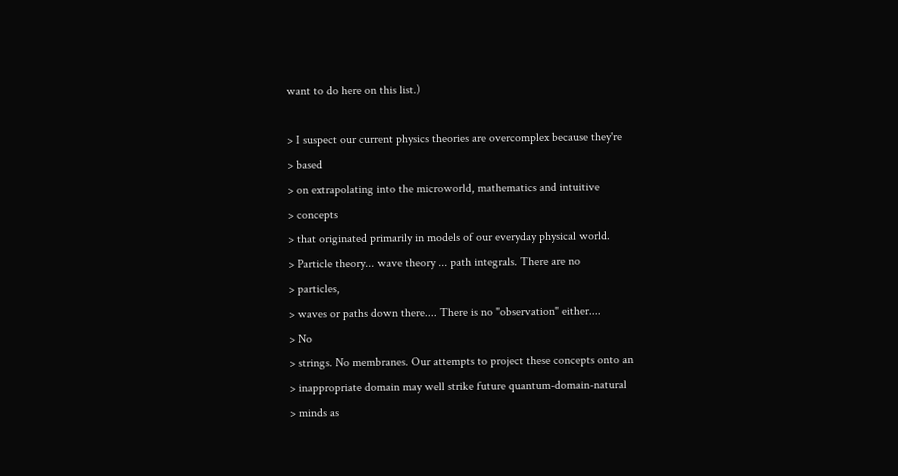want to do here on this list.)

> I suspect our current physics theories are overcomplex because they're
> based
> on extrapolating into the microworld, mathematics and intuitive
> concepts
> that originated primarily in models of our everyday physical world.
> Particle theory... wave theory ... path integrals. There are no
> particles,
> waves or paths down there.... There is no "observation" either....
> No
> strings. No membranes. Our attempts to project these concepts onto an
> inappropriate domain may well strike future quantum-domain-natural
> minds as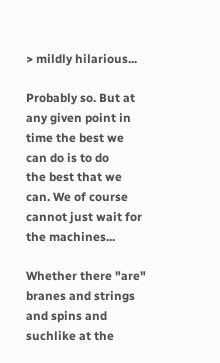> mildly hilarious...

Probably so. But at any given point in time the best we can do is to do
the best that we can. We of course cannot just wait for the machines...

Whether there "are" branes and strings and spins and suchlike at the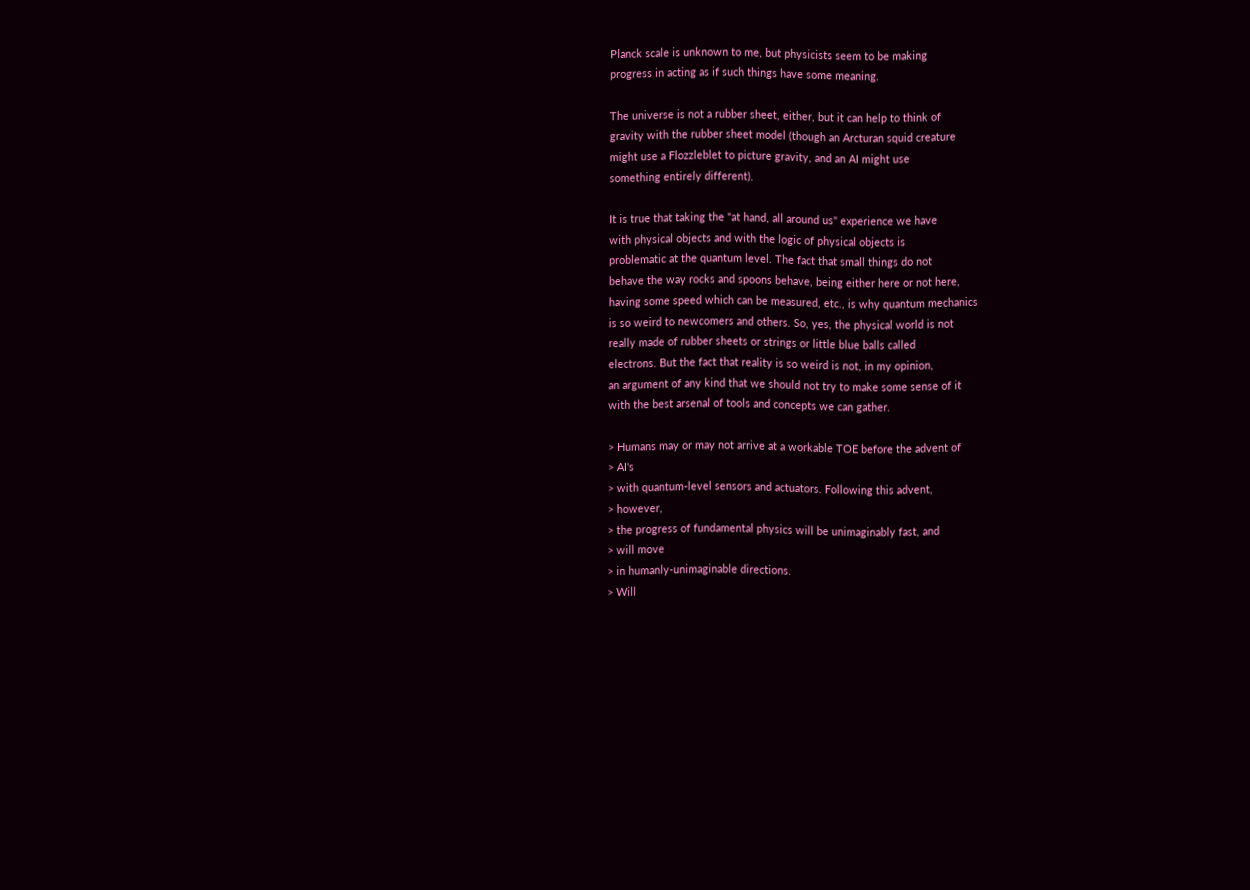Planck scale is unknown to me, but physicists seem to be making
progress in acting as if such things have some meaning.

The universe is not a rubber sheet, either, but it can help to think of
gravity with the rubber sheet model (though an Arcturan squid creature
might use a Flozzleblet to picture gravity, and an AI might use
something entirely different).

It is true that taking the "at hand, all around us" experience we have
with physical objects and with the logic of physical objects is
problematic at the quantum level. The fact that small things do not
behave the way rocks and spoons behave, being either here or not here,
having some speed which can be measured, etc., is why quantum mechanics
is so weird to newcomers and others. So, yes, the physical world is not
really made of rubber sheets or strings or little blue balls called
electrons. But the fact that reality is so weird is not, in my opinion,
an argument of any kind that we should not try to make some sense of it
with the best arsenal of tools and concepts we can gather.

> Humans may or may not arrive at a workable TOE before the advent of
> AI's
> with quantum-level sensors and actuators. Following this advent,
> however,
> the progress of fundamental physics will be unimaginably fast, and
> will move
> in humanly-unimaginable directions.
> Will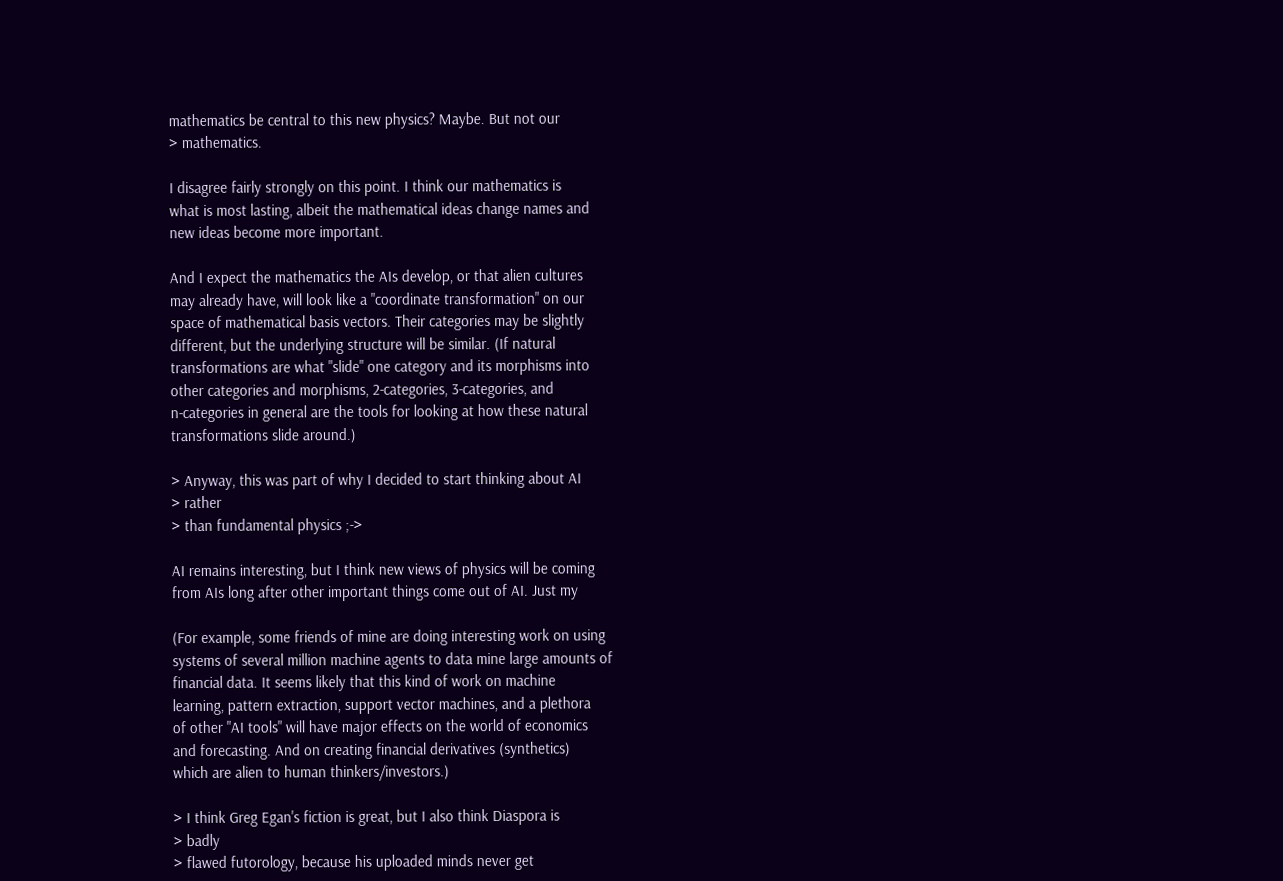mathematics be central to this new physics? Maybe. But not our
> mathematics.

I disagree fairly strongly on this point. I think our mathematics is
what is most lasting, albeit the mathematical ideas change names and
new ideas become more important.

And I expect the mathematics the AIs develop, or that alien cultures
may already have, will look like a "coordinate transformation" on our
space of mathematical basis vectors. Their categories may be slightly
different, but the underlying structure will be similar. (If natural
transformations are what "slide" one category and its morphisms into
other categories and morphisms, 2-categories, 3-categories, and
n-categories in general are the tools for looking at how these natural
transformations slide around.)

> Anyway, this was part of why I decided to start thinking about AI
> rather
> than fundamental physics ;->

AI remains interesting, but I think new views of physics will be coming
from AIs long after other important things come out of AI. Just my

(For example, some friends of mine are doing interesting work on using
systems of several million machine agents to data mine large amounts of
financial data. It seems likely that this kind of work on machine
learning, pattern extraction, support vector machines, and a plethora
of other "AI tools" will have major effects on the world of economics
and forecasting. And on creating financial derivatives (synthetics)
which are alien to human thinkers/investors.)

> I think Greg Egan's fiction is great, but I also think Diaspora is
> badly
> flawed futorology, because his uploaded minds never get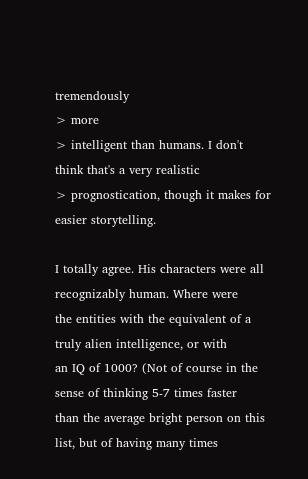tremendously
> more
> intelligent than humans. I don't think that's a very realistic
> prognostication, though it makes for easier storytelling.

I totally agree. His characters were all recognizably human. Where were
the entities with the equivalent of a truly alien intelligence, or with
an IQ of 1000? (Not of course in the sense of thinking 5-7 times faster
than the average bright person on this list, but of having many times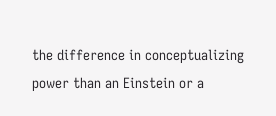the difference in conceptualizing power than an Einstein or a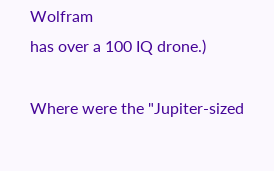Wolfram
has over a 100 IQ drone.)

Where were the "Jupiter-sized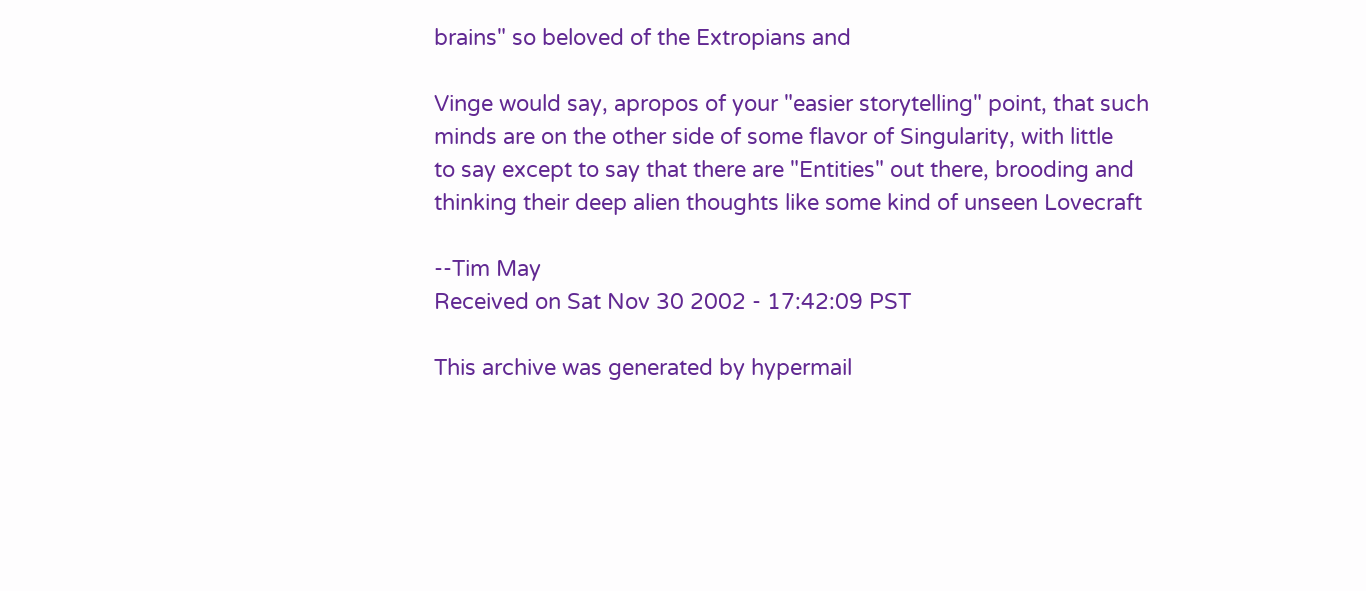brains" so beloved of the Extropians and

Vinge would say, apropos of your "easier storytelling" point, that such
minds are on the other side of some flavor of Singularity, with little
to say except to say that there are "Entities" out there, brooding and
thinking their deep alien thoughts like some kind of unseen Lovecraft

--Tim May
Received on Sat Nov 30 2002 - 17:42:09 PST

This archive was generated by hypermail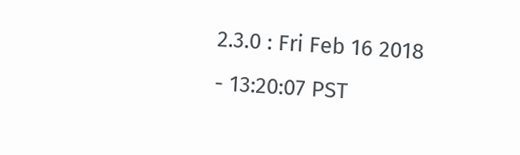2.3.0 : Fri Feb 16 2018 - 13:20:07 PST